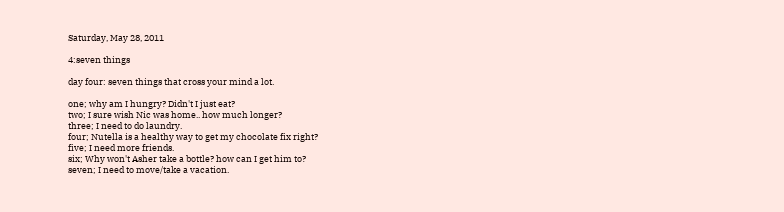Saturday, May 28, 2011

4:seven things

day four: seven things that cross your mind a lot.

one; why am I hungry? Didn't I just eat?
two; I sure wish Nic was home.. how much longer?
three; I need to do laundry.
four; Nutella is a healthy way to get my chocolate fix right?
five; I need more friends.
six; Why won't Asher take a bottle? how can I get him to?
seven; I need to move/take a vacation.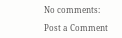No comments:

Post a Comment